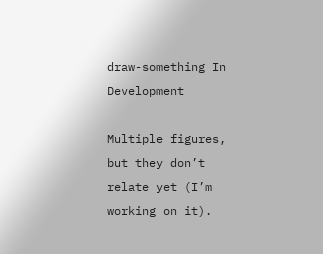draw-something In Development

Multiple figures, but they don’t relate yet (I’m working on it).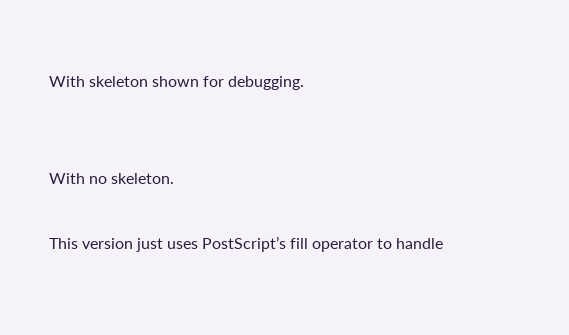With skeleton shown for debugging.


With no skeleton.

This version just uses PostScript’s fill operator to handle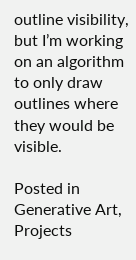outline visibility, but I’m working on an algorithm to only draw outlines where they would be visible.

Posted in Generative Art, Projects